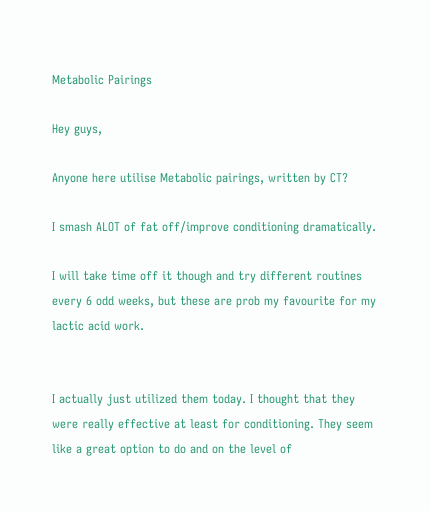Metabolic Pairings

Hey guys,

Anyone here utilise Metabolic pairings, written by CT?

I smash ALOT of fat off/improve conditioning dramatically.

I will take time off it though and try different routines every 6 odd weeks, but these are prob my favourite for my lactic acid work.


I actually just utilized them today. I thought that they were really effective at least for conditioning. They seem like a great option to do and on the level of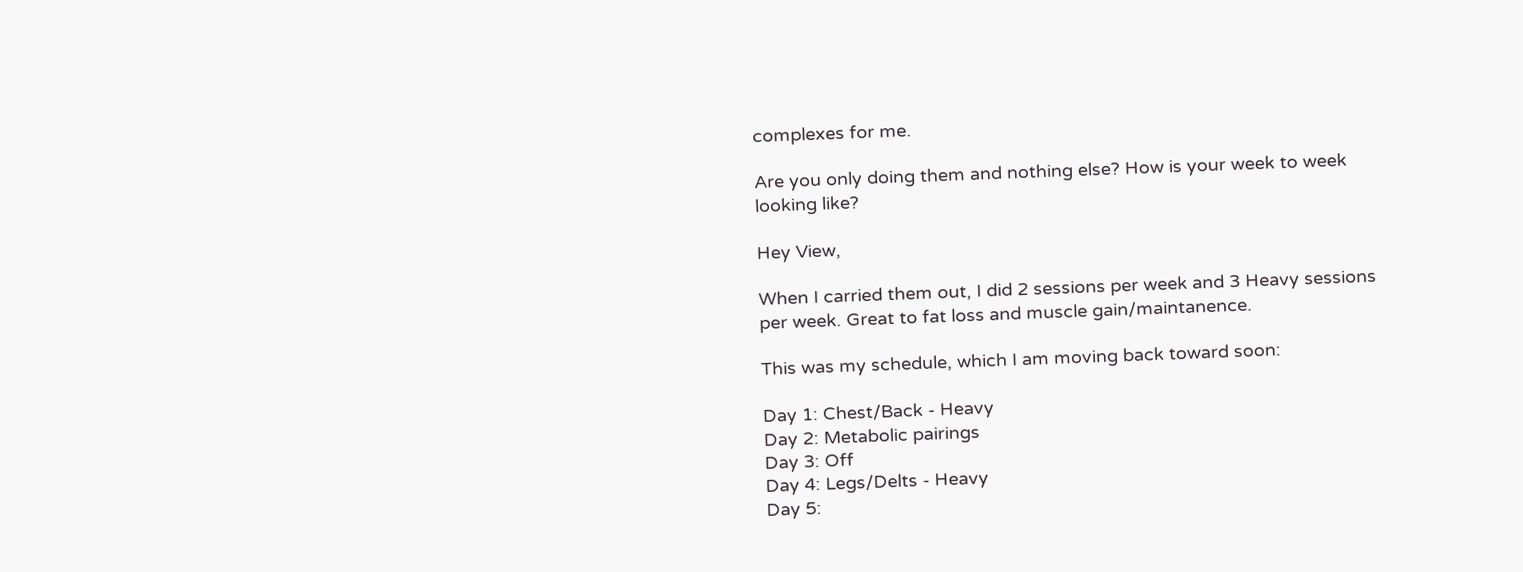complexes for me.

Are you only doing them and nothing else? How is your week to week looking like?

Hey View,

When I carried them out, I did 2 sessions per week and 3 Heavy sessions per week. Great to fat loss and muscle gain/maintanence.

This was my schedule, which I am moving back toward soon:

Day 1: Chest/Back - Heavy
Day 2: Metabolic pairings
Day 3: Off
Day 4: Legs/Delts - Heavy
Day 5: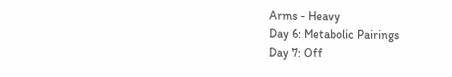Arms - Heavy
Day 6: Metabolic Pairings
Day 7: Off